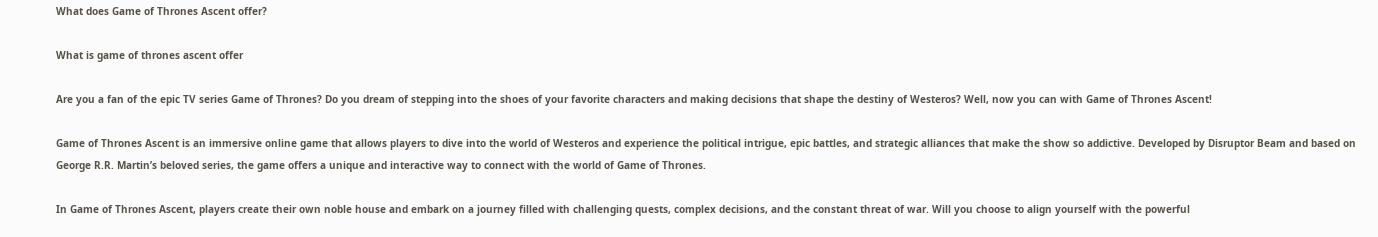What does Game of Thrones Ascent offer?

What is game of thrones ascent offer

Are you a fan of the epic TV series Game of Thrones? Do you dream of stepping into the shoes of your favorite characters and making decisions that shape the destiny of Westeros? Well, now you can with Game of Thrones Ascent!

Game of Thrones Ascent is an immersive online game that allows players to dive into the world of Westeros and experience the political intrigue, epic battles, and strategic alliances that make the show so addictive. Developed by Disruptor Beam and based on George R.R. Martin’s beloved series, the game offers a unique and interactive way to connect with the world of Game of Thrones.

In Game of Thrones Ascent, players create their own noble house and embark on a journey filled with challenging quests, complex decisions, and the constant threat of war. Will you choose to align yourself with the powerful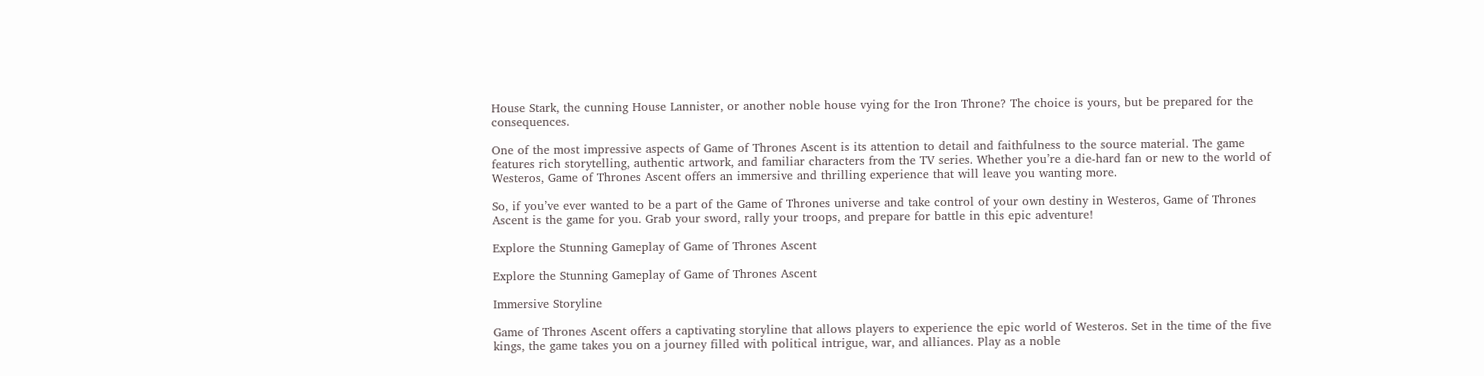House Stark, the cunning House Lannister, or another noble house vying for the Iron Throne? The choice is yours, but be prepared for the consequences.

One of the most impressive aspects of Game of Thrones Ascent is its attention to detail and faithfulness to the source material. The game features rich storytelling, authentic artwork, and familiar characters from the TV series. Whether you’re a die-hard fan or new to the world of Westeros, Game of Thrones Ascent offers an immersive and thrilling experience that will leave you wanting more.

So, if you’ve ever wanted to be a part of the Game of Thrones universe and take control of your own destiny in Westeros, Game of Thrones Ascent is the game for you. Grab your sword, rally your troops, and prepare for battle in this epic adventure!

Explore the Stunning Gameplay of Game of Thrones Ascent

Explore the Stunning Gameplay of Game of Thrones Ascent

Immersive Storyline

Game of Thrones Ascent offers a captivating storyline that allows players to experience the epic world of Westeros. Set in the time of the five kings, the game takes you on a journey filled with political intrigue, war, and alliances. Play as a noble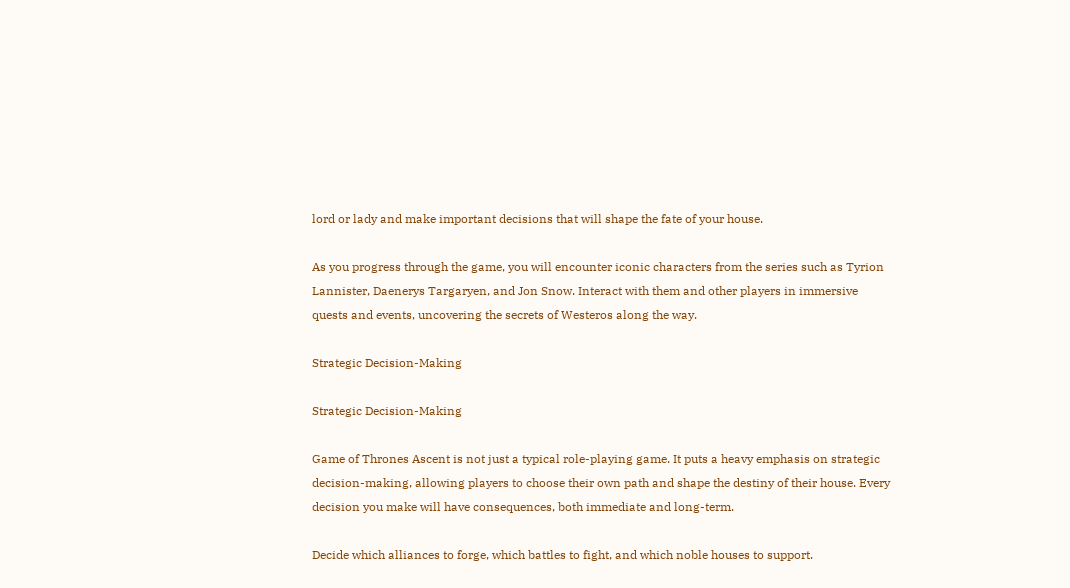lord or lady and make important decisions that will shape the fate of your house.

As you progress through the game, you will encounter iconic characters from the series such as Tyrion Lannister, Daenerys Targaryen, and Jon Snow. Interact with them and other players in immersive quests and events, uncovering the secrets of Westeros along the way.

Strategic Decision-Making

Strategic Decision-Making

Game of Thrones Ascent is not just a typical role-playing game. It puts a heavy emphasis on strategic decision-making, allowing players to choose their own path and shape the destiny of their house. Every decision you make will have consequences, both immediate and long-term.

Decide which alliances to forge, which battles to fight, and which noble houses to support.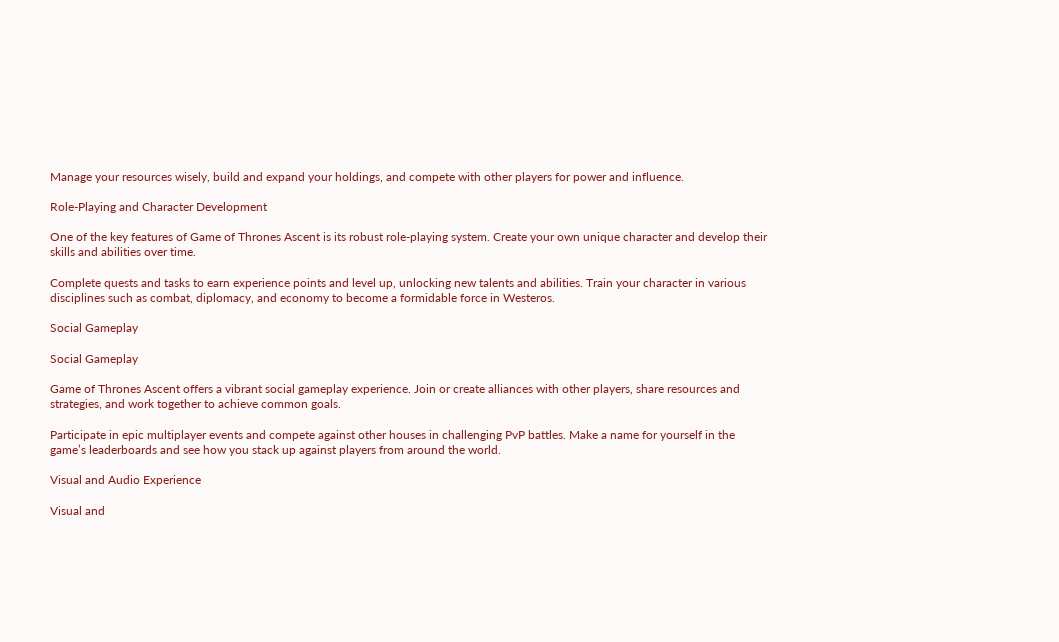Manage your resources wisely, build and expand your holdings, and compete with other players for power and influence.

Role-Playing and Character Development

One of the key features of Game of Thrones Ascent is its robust role-playing system. Create your own unique character and develop their skills and abilities over time.

Complete quests and tasks to earn experience points and level up, unlocking new talents and abilities. Train your character in various disciplines such as combat, diplomacy, and economy to become a formidable force in Westeros.

Social Gameplay

Social Gameplay

Game of Thrones Ascent offers a vibrant social gameplay experience. Join or create alliances with other players, share resources and strategies, and work together to achieve common goals.

Participate in epic multiplayer events and compete against other houses in challenging PvP battles. Make a name for yourself in the game’s leaderboards and see how you stack up against players from around the world.

Visual and Audio Experience

Visual and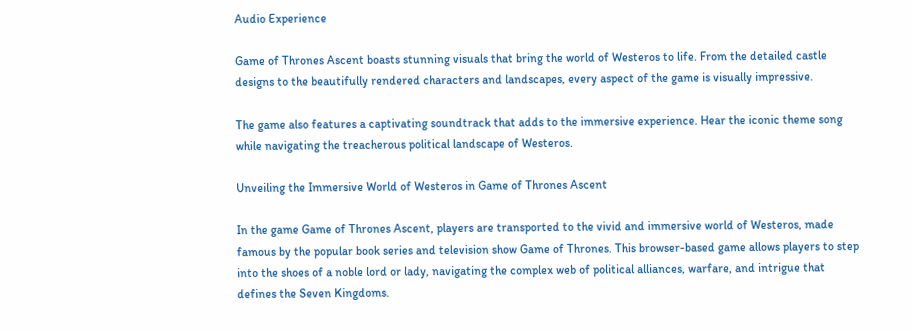Audio Experience

Game of Thrones Ascent boasts stunning visuals that bring the world of Westeros to life. From the detailed castle designs to the beautifully rendered characters and landscapes, every aspect of the game is visually impressive.

The game also features a captivating soundtrack that adds to the immersive experience. Hear the iconic theme song while navigating the treacherous political landscape of Westeros.

Unveiling the Immersive World of Westeros in Game of Thrones Ascent

In the game Game of Thrones Ascent, players are transported to the vivid and immersive world of Westeros, made famous by the popular book series and television show Game of Thrones. This browser-based game allows players to step into the shoes of a noble lord or lady, navigating the complex web of political alliances, warfare, and intrigue that defines the Seven Kingdoms.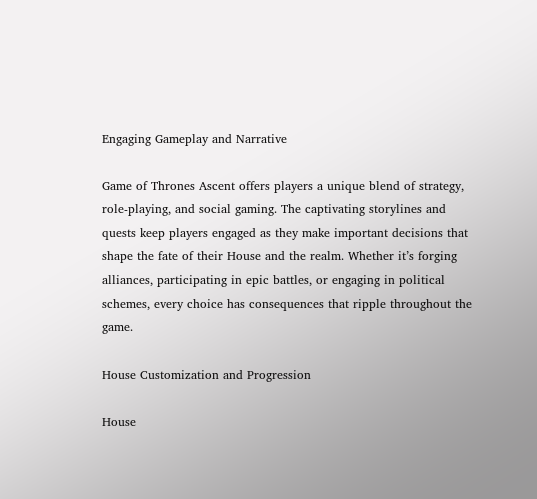Engaging Gameplay and Narrative

Game of Thrones Ascent offers players a unique blend of strategy, role-playing, and social gaming. The captivating storylines and quests keep players engaged as they make important decisions that shape the fate of their House and the realm. Whether it’s forging alliances, participating in epic battles, or engaging in political schemes, every choice has consequences that ripple throughout the game.

House Customization and Progression

House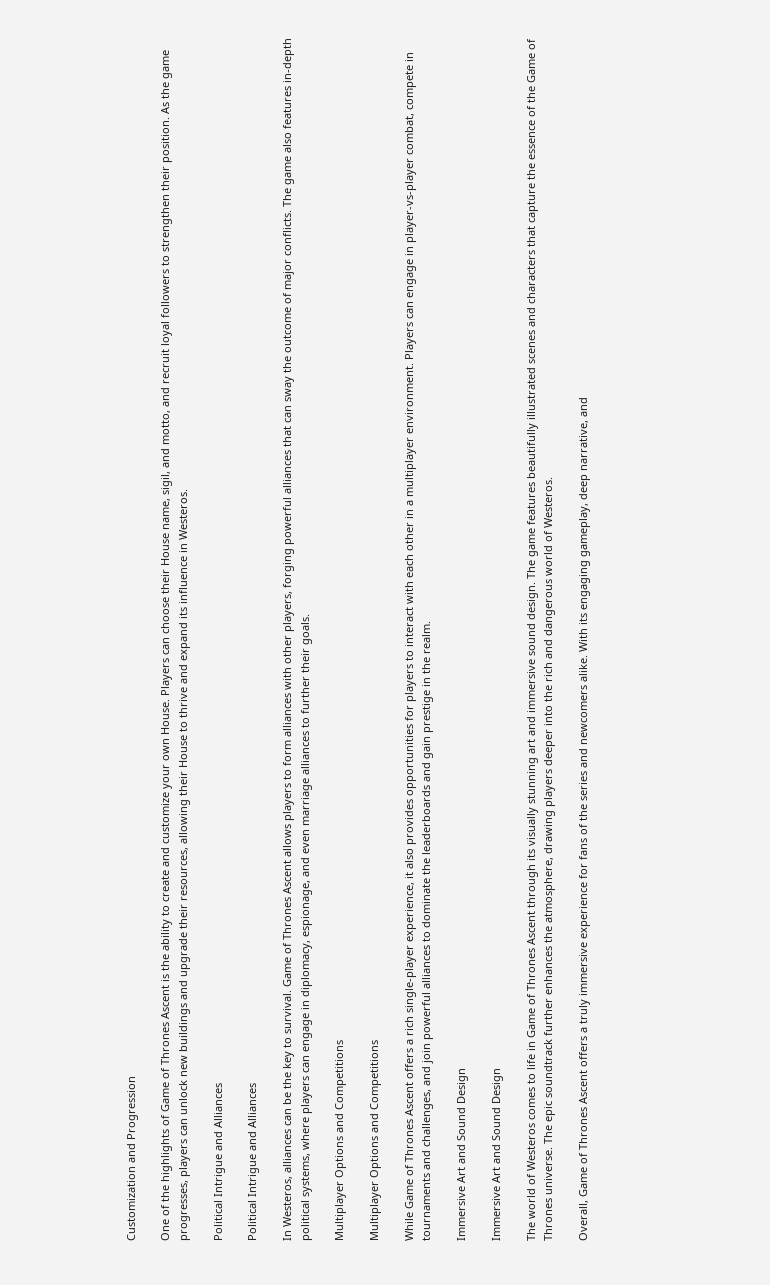Customization and Progression

One of the highlights of Game of Thrones Ascent is the ability to create and customize your own House. Players can choose their House name, sigil, and motto, and recruit loyal followers to strengthen their position. As the game progresses, players can unlock new buildings and upgrade their resources, allowing their House to thrive and expand its influence in Westeros.

Political Intrigue and Alliances

Political Intrigue and Alliances

In Westeros, alliances can be the key to survival. Game of Thrones Ascent allows players to form alliances with other players, forging powerful alliances that can sway the outcome of major conflicts. The game also features in-depth political systems, where players can engage in diplomacy, espionage, and even marriage alliances to further their goals.

Multiplayer Options and Competitions

Multiplayer Options and Competitions

While Game of Thrones Ascent offers a rich single-player experience, it also provides opportunities for players to interact with each other in a multiplayer environment. Players can engage in player-vs-player combat, compete in tournaments and challenges, and join powerful alliances to dominate the leaderboards and gain prestige in the realm.

Immersive Art and Sound Design

Immersive Art and Sound Design

The world of Westeros comes to life in Game of Thrones Ascent through its visually stunning art and immersive sound design. The game features beautifully illustrated scenes and characters that capture the essence of the Game of Thrones universe. The epic soundtrack further enhances the atmosphere, drawing players deeper into the rich and dangerous world of Westeros.

Overall, Game of Thrones Ascent offers a truly immersive experience for fans of the series and newcomers alike. With its engaging gameplay, deep narrative, and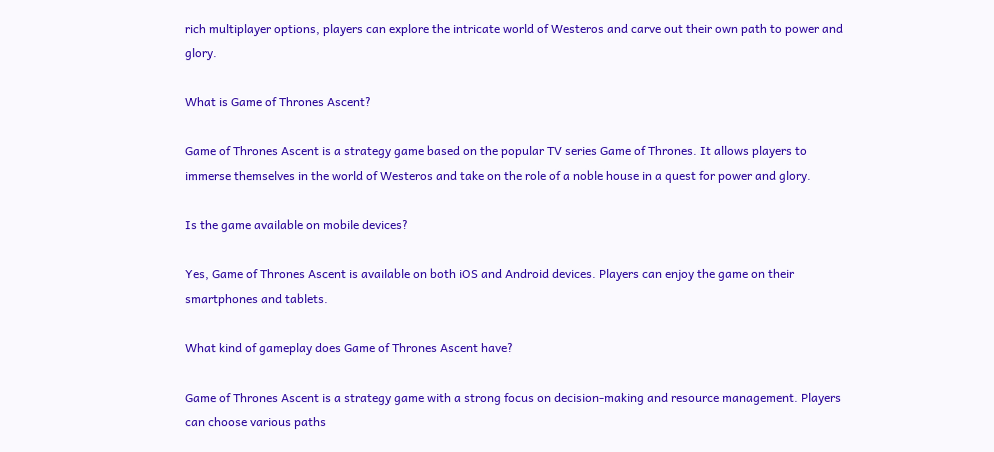rich multiplayer options, players can explore the intricate world of Westeros and carve out their own path to power and glory.

What is Game of Thrones Ascent?

Game of Thrones Ascent is a strategy game based on the popular TV series Game of Thrones. It allows players to immerse themselves in the world of Westeros and take on the role of a noble house in a quest for power and glory.

Is the game available on mobile devices?

Yes, Game of Thrones Ascent is available on both iOS and Android devices. Players can enjoy the game on their smartphones and tablets.

What kind of gameplay does Game of Thrones Ascent have?

Game of Thrones Ascent is a strategy game with a strong focus on decision-making and resource management. Players can choose various paths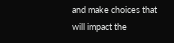and make choices that will impact the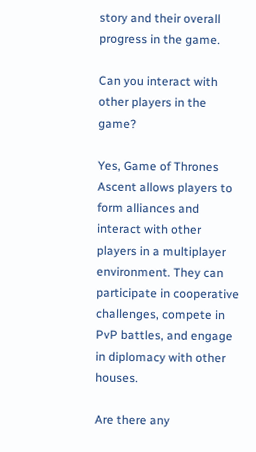story and their overall progress in the game.

Can you interact with other players in the game?

Yes, Game of Thrones Ascent allows players to form alliances and interact with other players in a multiplayer environment. They can participate in cooperative challenges, compete in PvP battles, and engage in diplomacy with other houses.

Are there any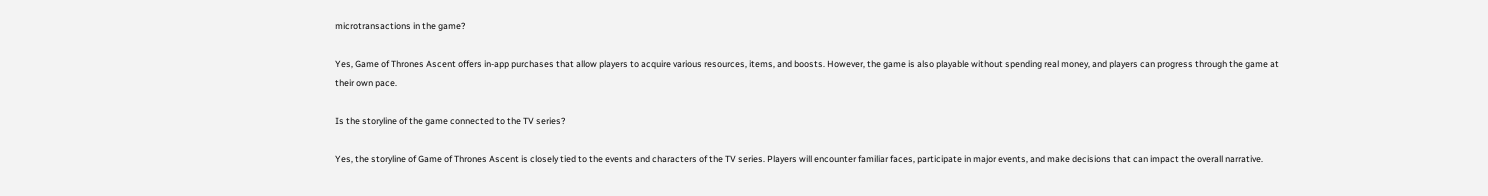microtransactions in the game?

Yes, Game of Thrones Ascent offers in-app purchases that allow players to acquire various resources, items, and boosts. However, the game is also playable without spending real money, and players can progress through the game at their own pace.

Is the storyline of the game connected to the TV series?

Yes, the storyline of Game of Thrones Ascent is closely tied to the events and characters of the TV series. Players will encounter familiar faces, participate in major events, and make decisions that can impact the overall narrative.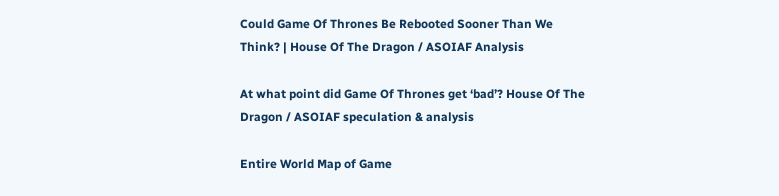Could Game Of Thrones Be Rebooted Sooner Than We Think? | House Of The Dragon / ASOIAF Analysis

At what point did Game Of Thrones get ‘bad’? House Of The Dragon / ASOIAF speculation & analysis

Entire World Map of Game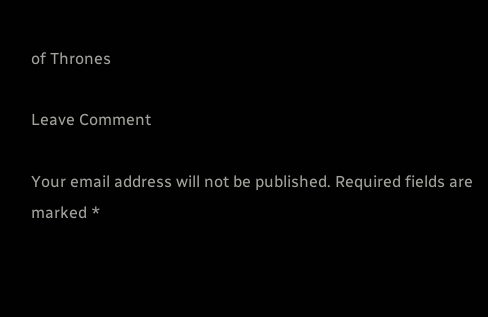of Thrones

Leave Comment

Your email address will not be published. Required fields are marked *